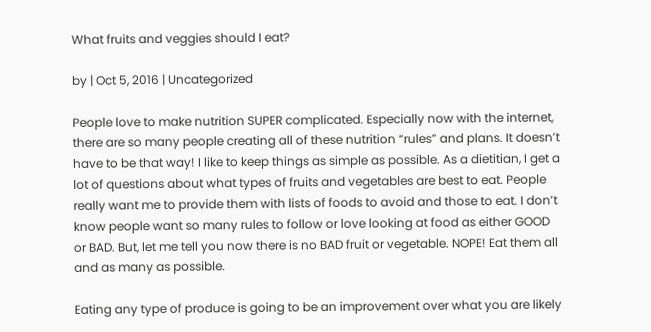What fruits and veggies should I eat?

by | Oct 5, 2016 | Uncategorized

People love to make nutrition SUPER complicated. Especially now with the internet, there are so many people creating all of these nutrition “rules” and plans. It doesn’t have to be that way! I like to keep things as simple as possible. As a dietitian, I get a lot of questions about what types of fruits and vegetables are best to eat. People really want me to provide them with lists of foods to avoid and those to eat. I don’t know people want so many rules to follow or love looking at food as either GOOD or BAD. But, let me tell you now there is no BAD fruit or vegetable. NOPE! Eat them all and as many as possible.

Eating any type of produce is going to be an improvement over what you are likely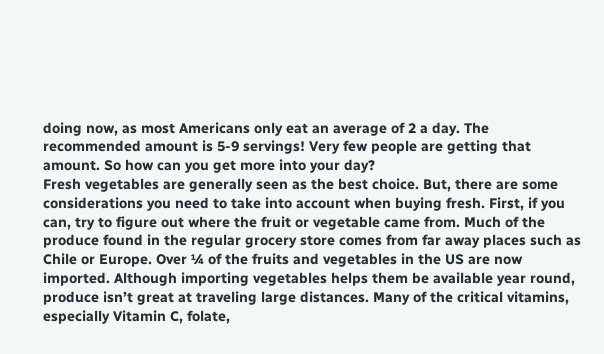doing now, as most Americans only eat an average of 2 a day. The recommended amount is 5-9 servings! Very few people are getting that amount. So how can you get more into your day?
Fresh vegetables are generally seen as the best choice. But, there are some considerations you need to take into account when buying fresh. First, if you can, try to figure out where the fruit or vegetable came from. Much of the produce found in the regular grocery store comes from far away places such as Chile or Europe. Over ¼ of the fruits and vegetables in the US are now imported. Although importing vegetables helps them be available year round, produce isn’t great at traveling large distances. Many of the critical vitamins, especially Vitamin C, folate,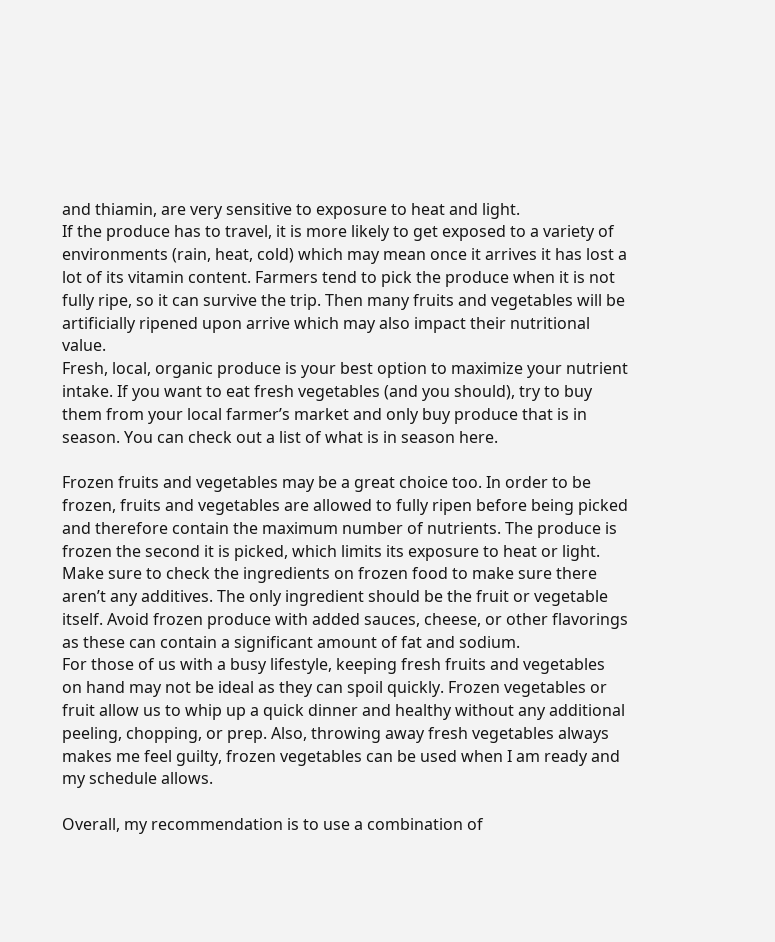and thiamin, are very sensitive to exposure to heat and light.
If the produce has to travel, it is more likely to get exposed to a variety of environments (rain, heat, cold) which may mean once it arrives it has lost a lot of its vitamin content. Farmers tend to pick the produce when it is not fully ripe, so it can survive the trip. Then many fruits and vegetables will be artificially ripened upon arrive which may also impact their nutritional value.
Fresh, local, organic produce is your best option to maximize your nutrient intake. If you want to eat fresh vegetables (and you should), try to buy them from your local farmer’s market and only buy produce that is in season. You can check out a list of what is in season here.

Frozen fruits and vegetables may be a great choice too. In order to be frozen, fruits and vegetables are allowed to fully ripen before being picked and therefore contain the maximum number of nutrients. The produce is frozen the second it is picked, which limits its exposure to heat or light. Make sure to check the ingredients on frozen food to make sure there aren’t any additives. The only ingredient should be the fruit or vegetable itself. Avoid frozen produce with added sauces, cheese, or other flavorings as these can contain a significant amount of fat and sodium.
For those of us with a busy lifestyle, keeping fresh fruits and vegetables on hand may not be ideal as they can spoil quickly. Frozen vegetables or fruit allow us to whip up a quick dinner and healthy without any additional peeling, chopping, or prep. Also, throwing away fresh vegetables always makes me feel guilty, frozen vegetables can be used when I am ready and my schedule allows.

Overall, my recommendation is to use a combination of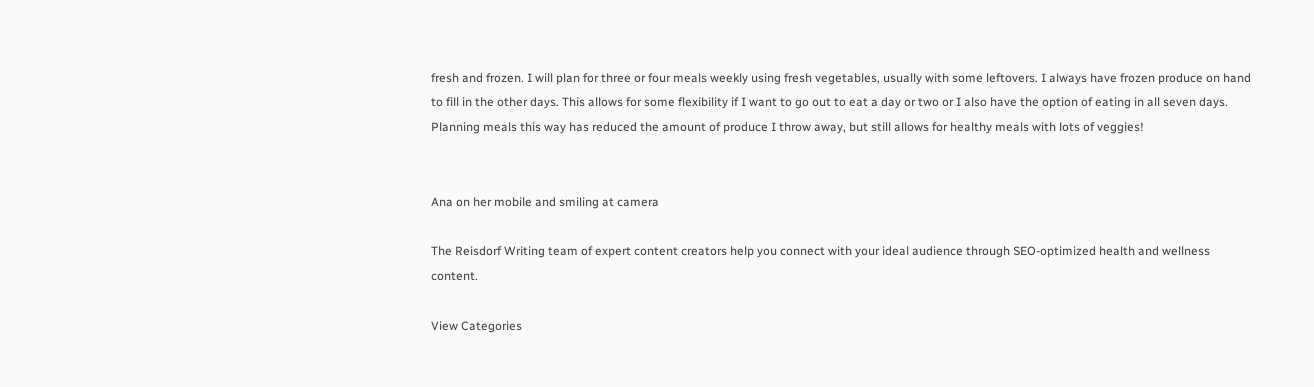fresh and frozen. I will plan for three or four meals weekly using fresh vegetables, usually with some leftovers. I always have frozen produce on hand to fill in the other days. This allows for some flexibility if I want to go out to eat a day or two or I also have the option of eating in all seven days. Planning meals this way has reduced the amount of produce I throw away, but still allows for healthy meals with lots of veggies!


Ana on her mobile and smiling at camera

The Reisdorf Writing team of expert content creators help you connect with your ideal audience through SEO-optimized health and wellness content.

View Categories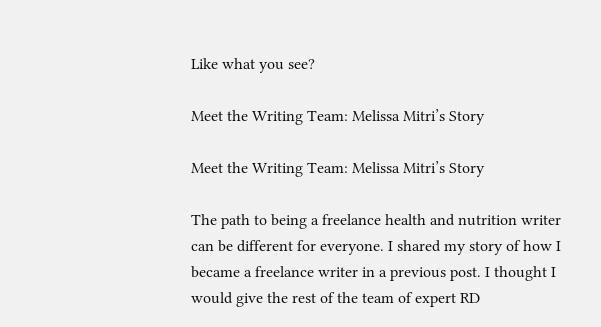Like what you see?

Meet the Writing Team: Melissa Mitri’s Story

Meet the Writing Team: Melissa Mitri’s Story

The path to being a freelance health and nutrition writer can be different for everyone. I shared my story of how I became a freelance writer in a previous post. I thought I would give the rest of the team of expert RD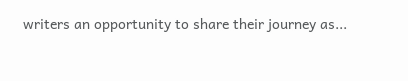writers an opportunity to share their journey as...